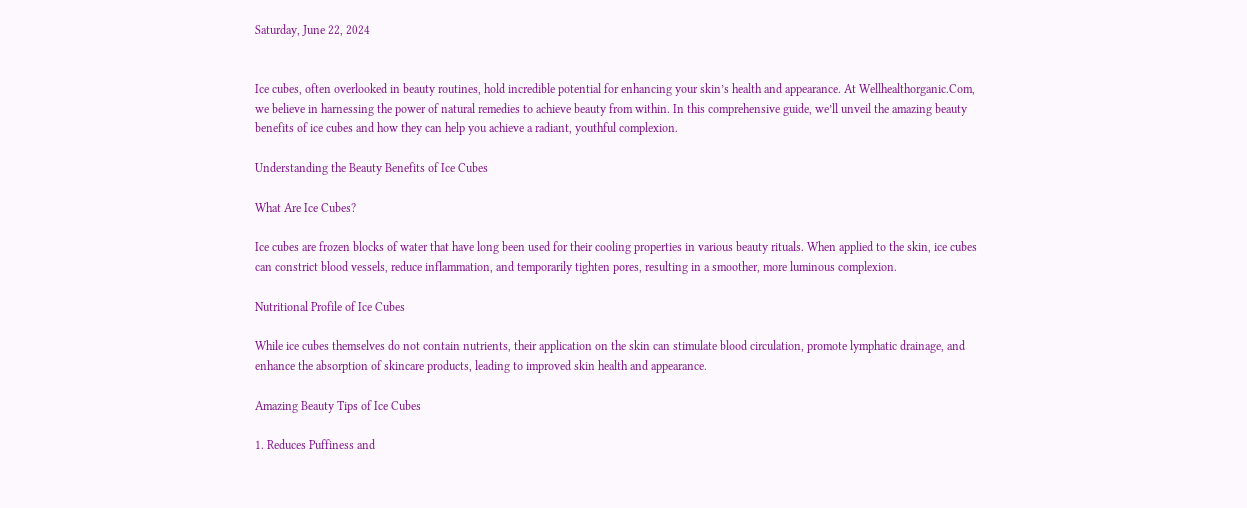Saturday, June 22, 2024


Ice cubes, often overlooked in beauty routines, hold incredible potential for enhancing your skin’s health and appearance. At Wellhealthorganic.Com, we believe in harnessing the power of natural remedies to achieve beauty from within. In this comprehensive guide, we’ll unveil the amazing beauty benefits of ice cubes and how they can help you achieve a radiant, youthful complexion.

Understanding the Beauty Benefits of Ice Cubes

What Are Ice Cubes?

Ice cubes are frozen blocks of water that have long been used for their cooling properties in various beauty rituals. When applied to the skin, ice cubes can constrict blood vessels, reduce inflammation, and temporarily tighten pores, resulting in a smoother, more luminous complexion.

Nutritional Profile of Ice Cubes

While ice cubes themselves do not contain nutrients, their application on the skin can stimulate blood circulation, promote lymphatic drainage, and enhance the absorption of skincare products, leading to improved skin health and appearance.

Amazing Beauty Tips of Ice Cubes

1. Reduces Puffiness and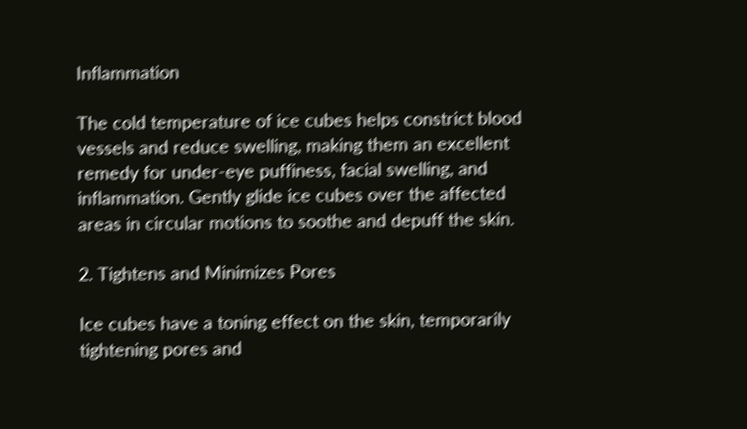Inflammation

The cold temperature of ice cubes helps constrict blood vessels and reduce swelling, making them an excellent remedy for under-eye puffiness, facial swelling, and inflammation. Gently glide ice cubes over the affected areas in circular motions to soothe and depuff the skin.

2. Tightens and Minimizes Pores

Ice cubes have a toning effect on the skin, temporarily tightening pores and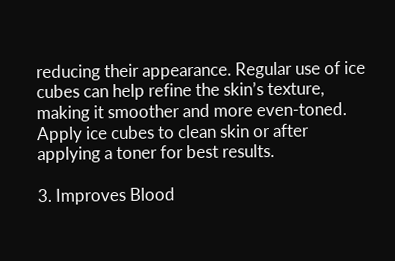reducing their appearance. Regular use of ice cubes can help refine the skin’s texture, making it smoother and more even-toned. Apply ice cubes to clean skin or after applying a toner for best results.

3. Improves Blood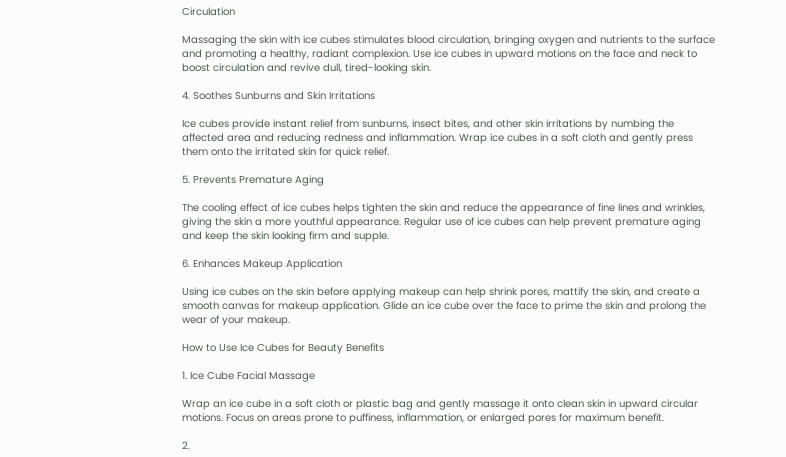Circulation

Massaging the skin with ice cubes stimulates blood circulation, bringing oxygen and nutrients to the surface and promoting a healthy, radiant complexion. Use ice cubes in upward motions on the face and neck to boost circulation and revive dull, tired-looking skin.

4. Soothes Sunburns and Skin Irritations

Ice cubes provide instant relief from sunburns, insect bites, and other skin irritations by numbing the affected area and reducing redness and inflammation. Wrap ice cubes in a soft cloth and gently press them onto the irritated skin for quick relief.

5. Prevents Premature Aging

The cooling effect of ice cubes helps tighten the skin and reduce the appearance of fine lines and wrinkles, giving the skin a more youthful appearance. Regular use of ice cubes can help prevent premature aging and keep the skin looking firm and supple.

6. Enhances Makeup Application

Using ice cubes on the skin before applying makeup can help shrink pores, mattify the skin, and create a smooth canvas for makeup application. Glide an ice cube over the face to prime the skin and prolong the wear of your makeup.

How to Use Ice Cubes for Beauty Benefits

1. Ice Cube Facial Massage

Wrap an ice cube in a soft cloth or plastic bag and gently massage it onto clean skin in upward circular motions. Focus on areas prone to puffiness, inflammation, or enlarged pores for maximum benefit.

2.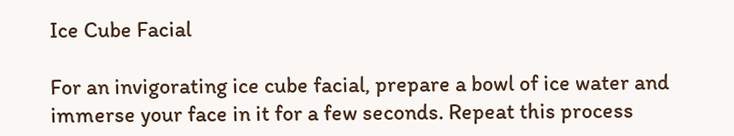Ice Cube Facial

For an invigorating ice cube facial, prepare a bowl of ice water and immerse your face in it for a few seconds. Repeat this process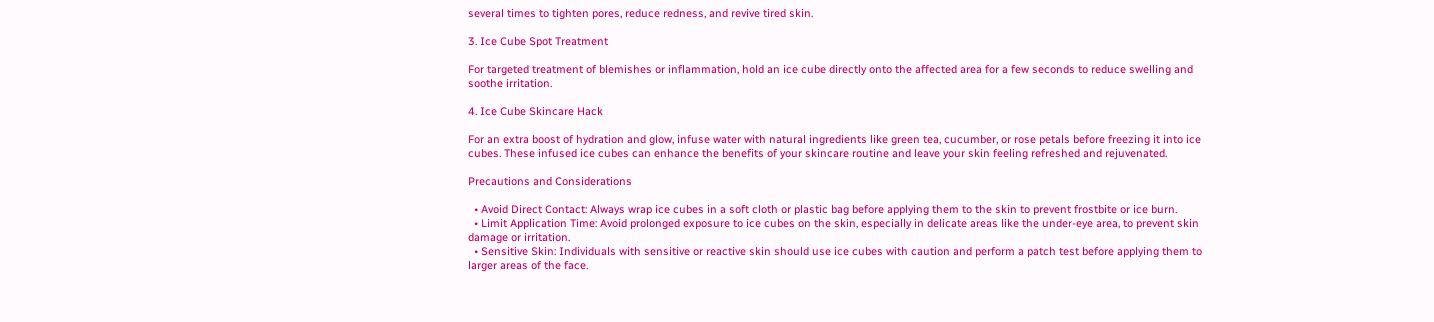several times to tighten pores, reduce redness, and revive tired skin.

3. Ice Cube Spot Treatment

For targeted treatment of blemishes or inflammation, hold an ice cube directly onto the affected area for a few seconds to reduce swelling and soothe irritation.

4. Ice Cube Skincare Hack

For an extra boost of hydration and glow, infuse water with natural ingredients like green tea, cucumber, or rose petals before freezing it into ice cubes. These infused ice cubes can enhance the benefits of your skincare routine and leave your skin feeling refreshed and rejuvenated.

Precautions and Considerations

  • Avoid Direct Contact: Always wrap ice cubes in a soft cloth or plastic bag before applying them to the skin to prevent frostbite or ice burn.
  • Limit Application Time: Avoid prolonged exposure to ice cubes on the skin, especially in delicate areas like the under-eye area, to prevent skin damage or irritation.
  • Sensitive Skin: Individuals with sensitive or reactive skin should use ice cubes with caution and perform a patch test before applying them to larger areas of the face.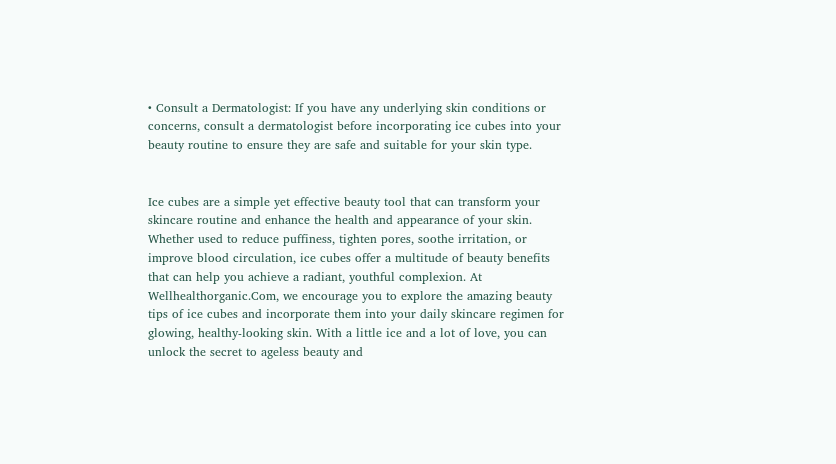• Consult a Dermatologist: If you have any underlying skin conditions or concerns, consult a dermatologist before incorporating ice cubes into your beauty routine to ensure they are safe and suitable for your skin type.


Ice cubes are a simple yet effective beauty tool that can transform your skincare routine and enhance the health and appearance of your skin. Whether used to reduce puffiness, tighten pores, soothe irritation, or improve blood circulation, ice cubes offer a multitude of beauty benefits that can help you achieve a radiant, youthful complexion. At Wellhealthorganic.Com, we encourage you to explore the amazing beauty tips of ice cubes and incorporate them into your daily skincare regimen for glowing, healthy-looking skin. With a little ice and a lot of love, you can unlock the secret to ageless beauty and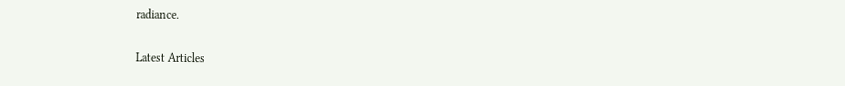radiance.

Latest Articles